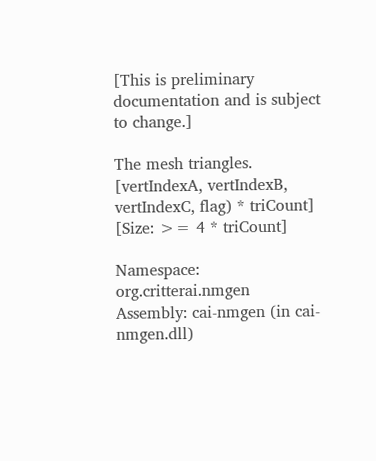[This is preliminary documentation and is subject to change.]

The mesh triangles. [vertIndexA, vertIndexB, vertIndexC, flag) * triCount] [Size: >= 4 * triCount]

Namespace: org.critterai.nmgen
Assembly: cai-nmgen (in cai-nmgen.dll)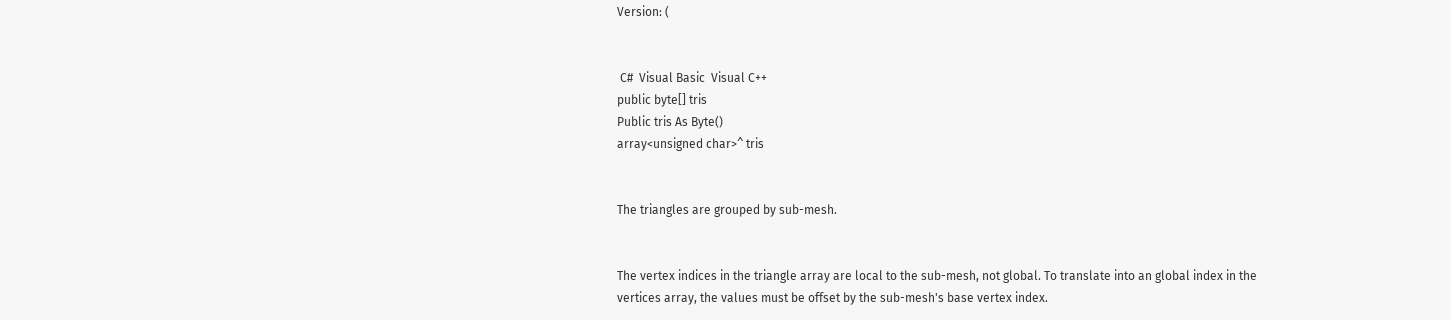Version: (


 C#  Visual Basic  Visual C++
public byte[] tris
Public tris As Byte()
array<unsigned char>^ tris


The triangles are grouped by sub-mesh.


The vertex indices in the triangle array are local to the sub-mesh, not global. To translate into an global index in the vertices array, the values must be offset by the sub-mesh's base vertex index.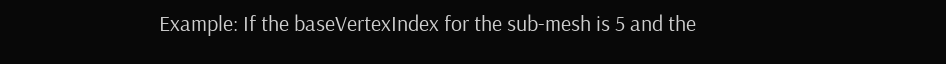Example: If the baseVertexIndex for the sub-mesh is 5 and the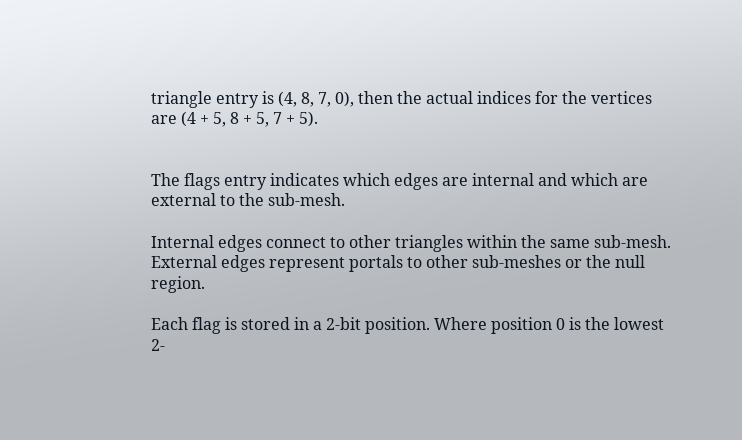triangle entry is (4, 8, 7, 0), then the actual indices for the vertices are (4 + 5, 8 + 5, 7 + 5).


The flags entry indicates which edges are internal and which are external to the sub-mesh.

Internal edges connect to other triangles within the same sub-mesh. External edges represent portals to other sub-meshes or the null region.

Each flag is stored in a 2-bit position. Where position 0 is the lowest 2-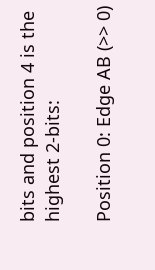bits and position 4 is the highest 2-bits:

Position 0: Edge AB (>> 0)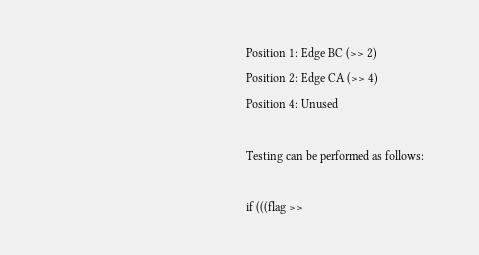Position 1: Edge BC (>> 2)
Position 2: Edge CA (>> 4)
Position 4: Unused

Testing can be performed as follows:

if (((flag >>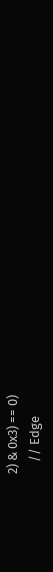2) & 0x3) == 0)
    // Edge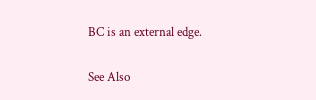BC is an external edge.

See Also